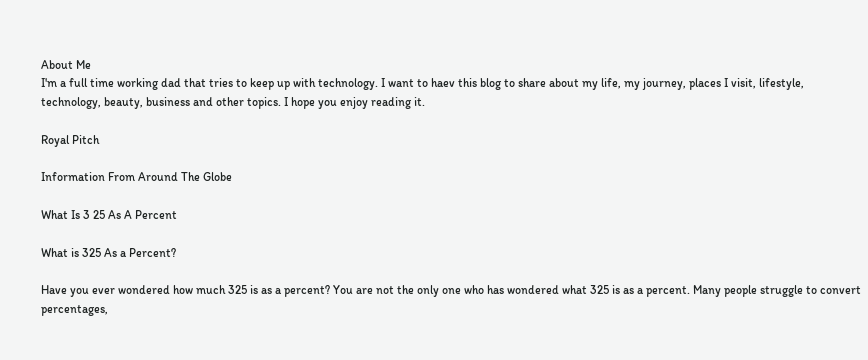About Me
I'm a full time working dad that tries to keep up with technology. I want to haev this blog to share about my life, my journey, places I visit, lifestyle, technology, beauty, business and other topics. I hope you enjoy reading it.

Royal Pitch

Information From Around The Globe

What Is 3 25 As A Percent

What is 325 As a Percent?

Have you ever wondered how much 325 is as a percent? You are not the only one who has wondered what 325 is as a percent. Many people struggle to convert percentages,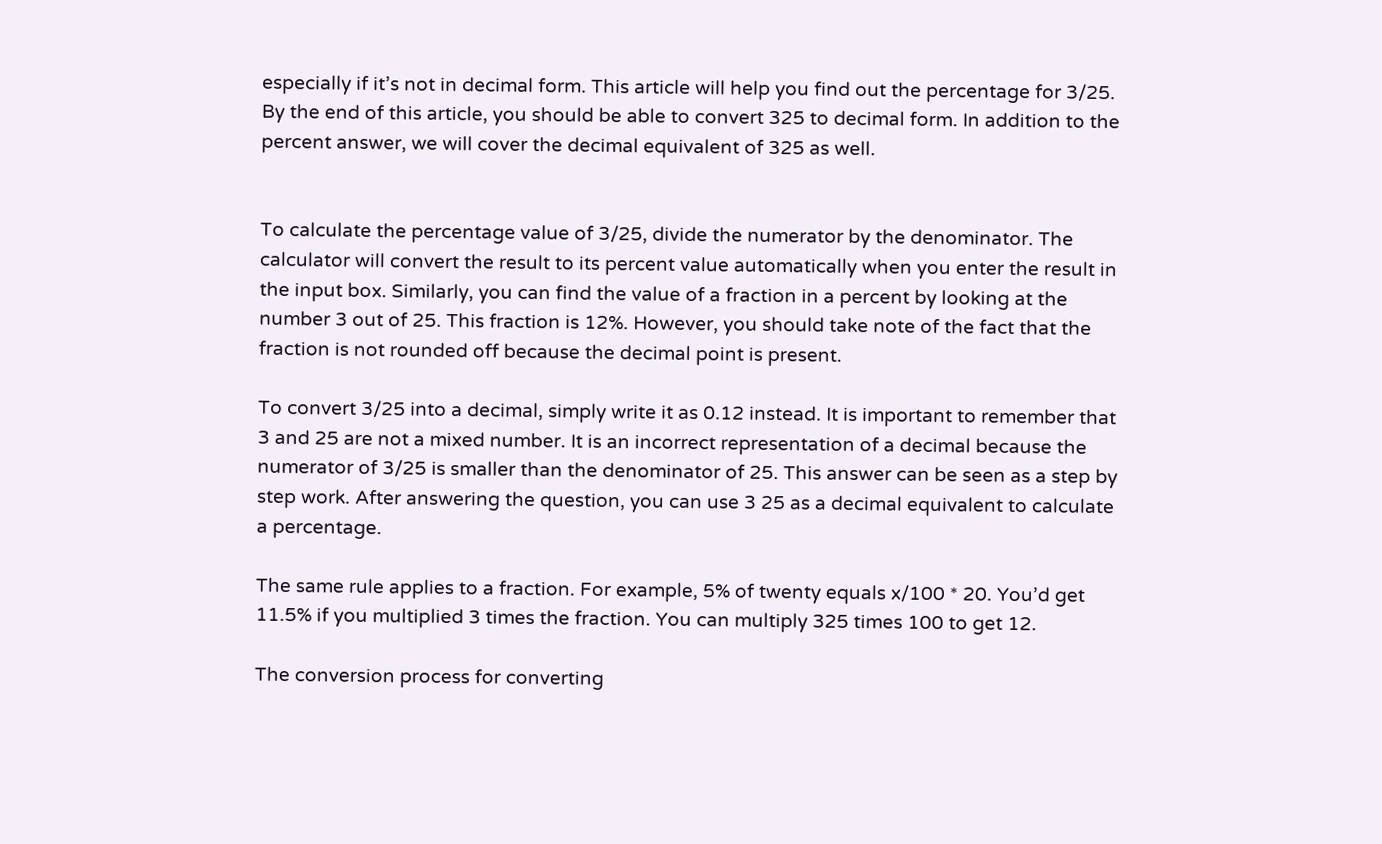especially if it’s not in decimal form. This article will help you find out the percentage for 3/25. By the end of this article, you should be able to convert 325 to decimal form. In addition to the percent answer, we will cover the decimal equivalent of 325 as well.


To calculate the percentage value of 3/25, divide the numerator by the denominator. The calculator will convert the result to its percent value automatically when you enter the result in the input box. Similarly, you can find the value of a fraction in a percent by looking at the number 3 out of 25. This fraction is 12%. However, you should take note of the fact that the fraction is not rounded off because the decimal point is present.

To convert 3/25 into a decimal, simply write it as 0.12 instead. It is important to remember that 3 and 25 are not a mixed number. It is an incorrect representation of a decimal because the numerator of 3/25 is smaller than the denominator of 25. This answer can be seen as a step by step work. After answering the question, you can use 3 25 as a decimal equivalent to calculate a percentage.

The same rule applies to a fraction. For example, 5% of twenty equals x/100 * 20. You’d get 11.5% if you multiplied 3 times the fraction. You can multiply 325 times 100 to get 12.

The conversion process for converting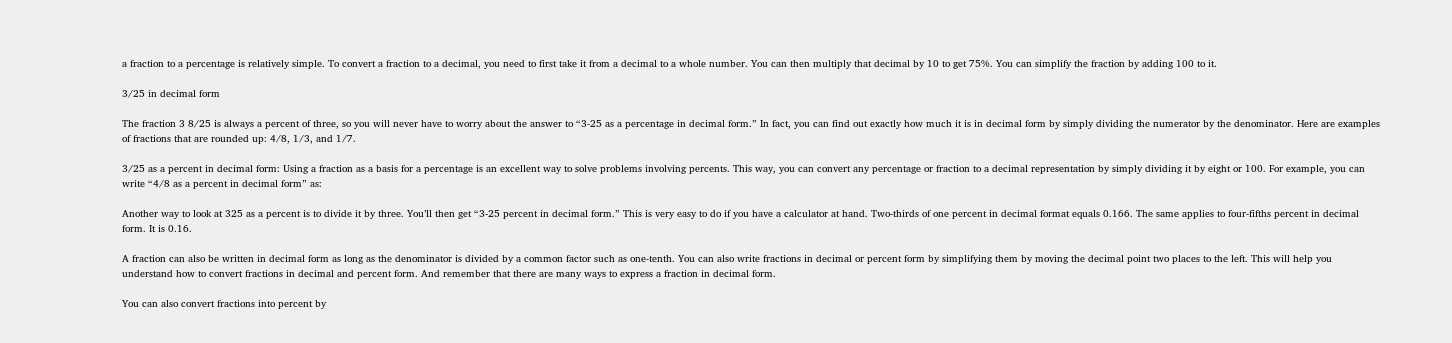a fraction to a percentage is relatively simple. To convert a fraction to a decimal, you need to first take it from a decimal to a whole number. You can then multiply that decimal by 10 to get 75%. You can simplify the fraction by adding 100 to it.

3/25 in decimal form

The fraction 3 8/25 is always a percent of three, so you will never have to worry about the answer to “3-25 as a percentage in decimal form.” In fact, you can find out exactly how much it is in decimal form by simply dividing the numerator by the denominator. Here are examples of fractions that are rounded up: 4/8, 1/3, and 1/7.

3/25 as a percent in decimal form: Using a fraction as a basis for a percentage is an excellent way to solve problems involving percents. This way, you can convert any percentage or fraction to a decimal representation by simply dividing it by eight or 100. For example, you can write “4/8 as a percent in decimal form” as:

Another way to look at 325 as a percent is to divide it by three. You’ll then get “3-25 percent in decimal form.” This is very easy to do if you have a calculator at hand. Two-thirds of one percent in decimal format equals 0.166. The same applies to four-fifths percent in decimal form. It is 0.16.

A fraction can also be written in decimal form as long as the denominator is divided by a common factor such as one-tenth. You can also write fractions in decimal or percent form by simplifying them by moving the decimal point two places to the left. This will help you understand how to convert fractions in decimal and percent form. And remember that there are many ways to express a fraction in decimal form.

You can also convert fractions into percent by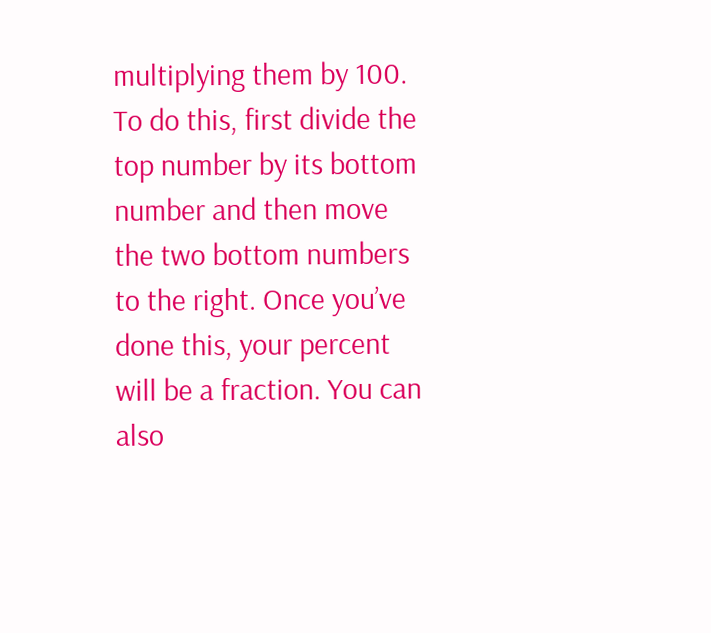multiplying them by 100. To do this, first divide the top number by its bottom number and then move the two bottom numbers to the right. Once you’ve done this, your percent will be a fraction. You can also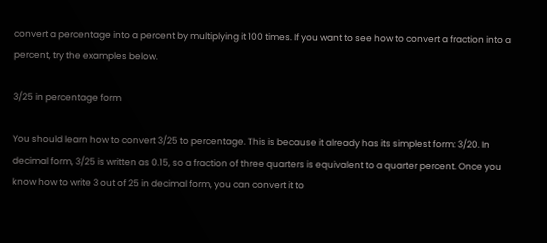convert a percentage into a percent by multiplying it 100 times. If you want to see how to convert a fraction into a percent, try the examples below.

3/25 in percentage form

You should learn how to convert 3/25 to percentage. This is because it already has its simplest form: 3/20. In decimal form, 3/25 is written as 0.15, so a fraction of three quarters is equivalent to a quarter percent. Once you know how to write 3 out of 25 in decimal form, you can convert it to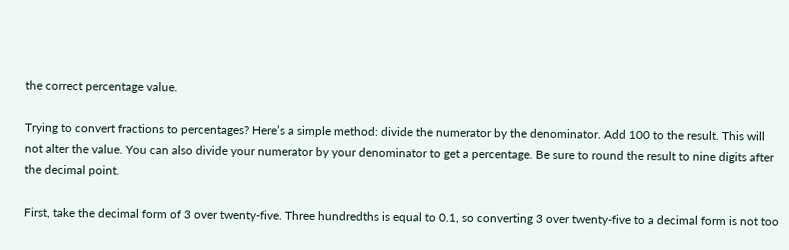the correct percentage value.

Trying to convert fractions to percentages? Here’s a simple method: divide the numerator by the denominator. Add 100 to the result. This will not alter the value. You can also divide your numerator by your denominator to get a percentage. Be sure to round the result to nine digits after the decimal point.

First, take the decimal form of 3 over twenty-five. Three hundredths is equal to 0.1, so converting 3 over twenty-five to a decimal form is not too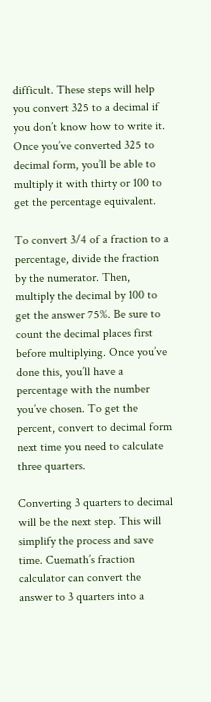difficult. These steps will help you convert 325 to a decimal if you don’t know how to write it. Once you’ve converted 325 to decimal form, you’ll be able to multiply it with thirty or 100 to get the percentage equivalent.

To convert 3/4 of a fraction to a percentage, divide the fraction by the numerator. Then, multiply the decimal by 100 to get the answer 75%. Be sure to count the decimal places first before multiplying. Once you’ve done this, you’ll have a percentage with the number you’ve chosen. To get the percent, convert to decimal form next time you need to calculate three quarters.

Converting 3 quarters to decimal will be the next step. This will simplify the process and save time. Cuemath’s fraction calculator can convert the answer to 3 quarters into a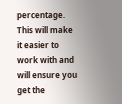percentage. This will make it easier to work with and will ensure you get the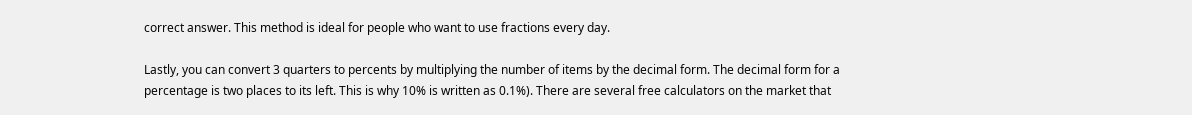correct answer. This method is ideal for people who want to use fractions every day.

Lastly, you can convert 3 quarters to percents by multiplying the number of items by the decimal form. The decimal form for a percentage is two places to its left. This is why 10% is written as 0.1%). There are several free calculators on the market that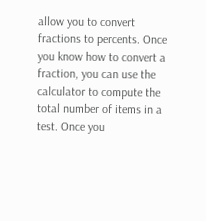allow you to convert fractions to percents. Once you know how to convert a fraction, you can use the calculator to compute the total number of items in a test. Once you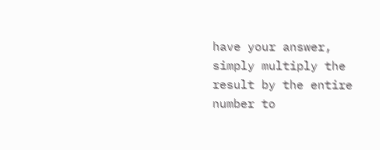have your answer, simply multiply the result by the entire number to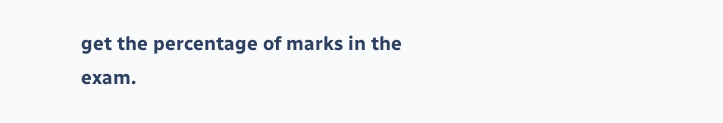get the percentage of marks in the exam.